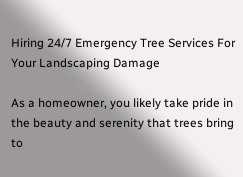Hiring 24/7 Emergency Tree Services For Your Landscaping Damage

As a homeowner, you likely take pride in the beauty and serenity that trees bring to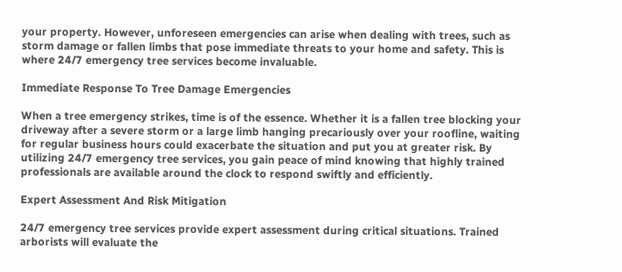your property. However, unforeseen emergencies can arise when dealing with trees, such as storm damage or fallen limbs that pose immediate threats to your home and safety. This is where 24/7 emergency tree services become invaluable.

Immediate Response To Tree Damage Emergencies

When a tree emergency strikes, time is of the essence. Whether it is a fallen tree blocking your driveway after a severe storm or a large limb hanging precariously over your roofline, waiting for regular business hours could exacerbate the situation and put you at greater risk. By utilizing 24/7 emergency tree services, you gain peace of mind knowing that highly trained professionals are available around the clock to respond swiftly and efficiently.

Expert Assessment And Risk Mitigation

24/7 emergency tree services provide expert assessment during critical situations. Trained arborists will evaluate the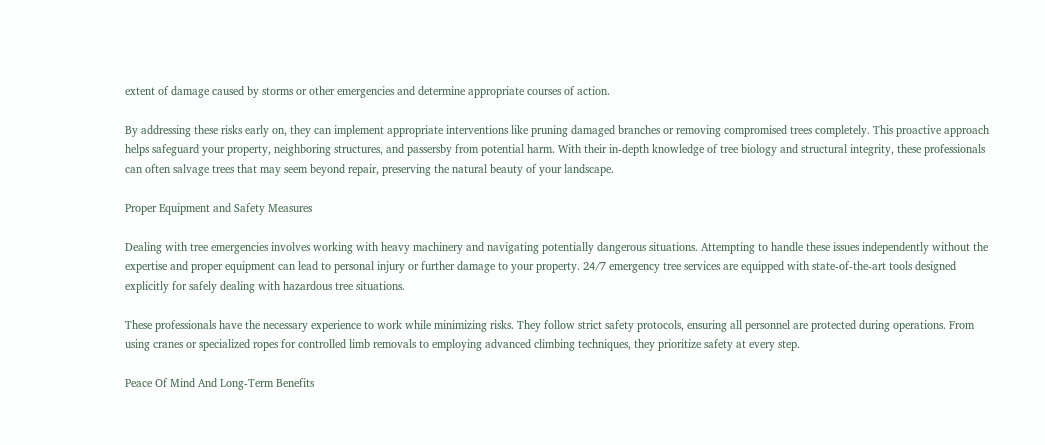extent of damage caused by storms or other emergencies and determine appropriate courses of action.

By addressing these risks early on, they can implement appropriate interventions like pruning damaged branches or removing compromised trees completely. This proactive approach helps safeguard your property, neighboring structures, and passersby from potential harm. With their in-depth knowledge of tree biology and structural integrity, these professionals can often salvage trees that may seem beyond repair, preserving the natural beauty of your landscape.

Proper Equipment and Safety Measures

Dealing with tree emergencies involves working with heavy machinery and navigating potentially dangerous situations. Attempting to handle these issues independently without the expertise and proper equipment can lead to personal injury or further damage to your property. 24/7 emergency tree services are equipped with state-of-the-art tools designed explicitly for safely dealing with hazardous tree situations.

These professionals have the necessary experience to work while minimizing risks. They follow strict safety protocols, ensuring all personnel are protected during operations. From using cranes or specialized ropes for controlled limb removals to employing advanced climbing techniques, they prioritize safety at every step.

Peace Of Mind And Long-Term Benefits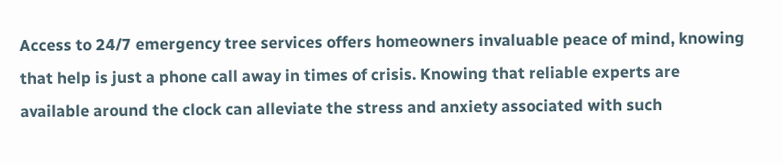Access to 24/7 emergency tree services offers homeowners invaluable peace of mind, knowing that help is just a phone call away in times of crisis. Knowing that reliable experts are available around the clock can alleviate the stress and anxiety associated with such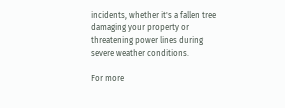incidents, whether it's a fallen tree damaging your property or threatening power lines during severe weather conditions.

For more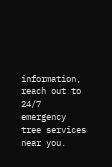information, reach out to 24/7 emergency tree services near you.